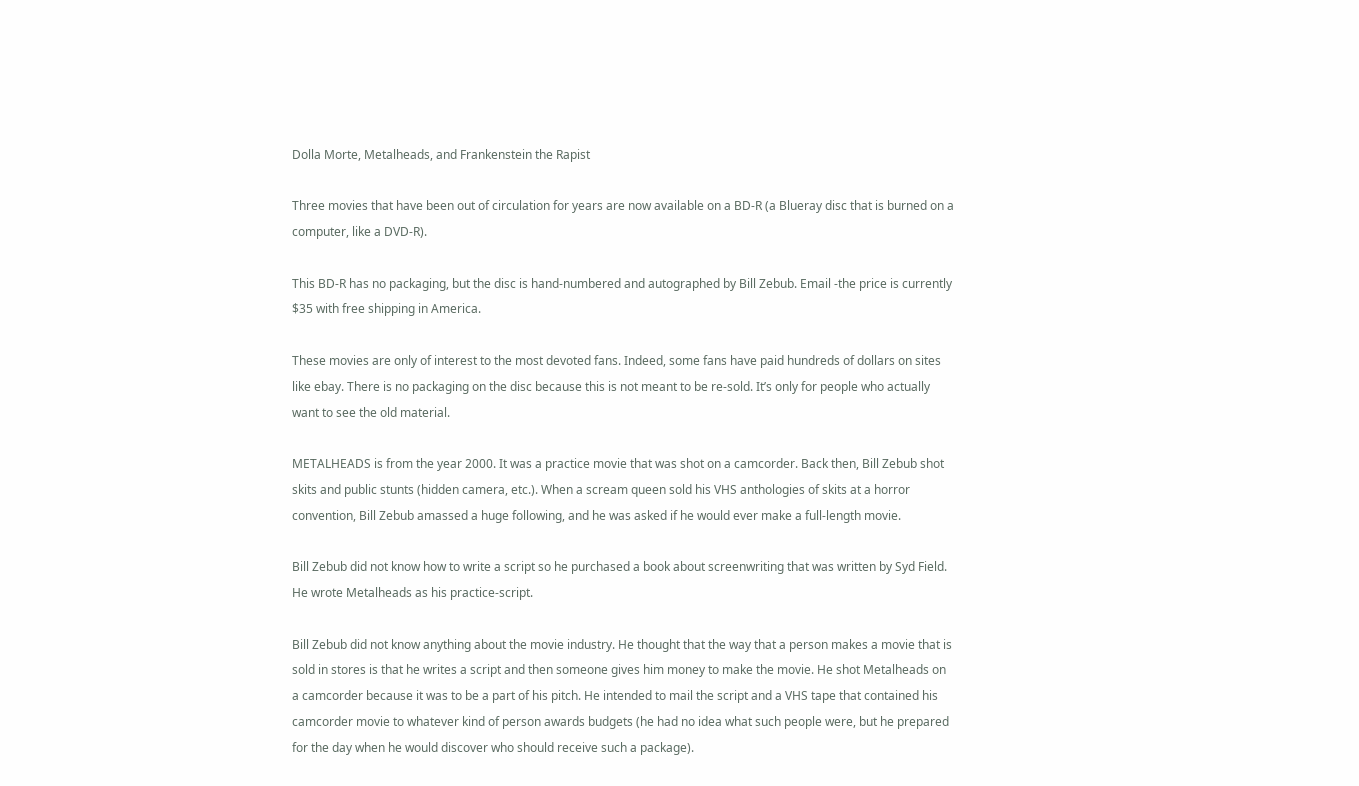Dolla Morte, Metalheads, and Frankenstein the Rapist

Three movies that have been out of circulation for years are now available on a BD-R (a Blueray disc that is burned on a computer, like a DVD-R).

This BD-R has no packaging, but the disc is hand-numbered and autographed by Bill Zebub. Email -the price is currently $35 with free shipping in America.

These movies are only of interest to the most devoted fans. Indeed, some fans have paid hundreds of dollars on sites like ebay. There is no packaging on the disc because this is not meant to be re-sold. It’s only for people who actually want to see the old material.

METALHEADS is from the year 2000. It was a practice movie that was shot on a camcorder. Back then, Bill Zebub shot skits and public stunts (hidden camera, etc.). When a scream queen sold his VHS anthologies of skits at a horror convention, Bill Zebub amassed a huge following, and he was asked if he would ever make a full-length movie.

Bill Zebub did not know how to write a script so he purchased a book about screenwriting that was written by Syd Field. He wrote Metalheads as his practice-script.

Bill Zebub did not know anything about the movie industry. He thought that the way that a person makes a movie that is sold in stores is that he writes a script and then someone gives him money to make the movie. He shot Metalheads on a camcorder because it was to be a part of his pitch. He intended to mail the script and a VHS tape that contained his camcorder movie to whatever kind of person awards budgets (he had no idea what such people were, but he prepared for the day when he would discover who should receive such a package).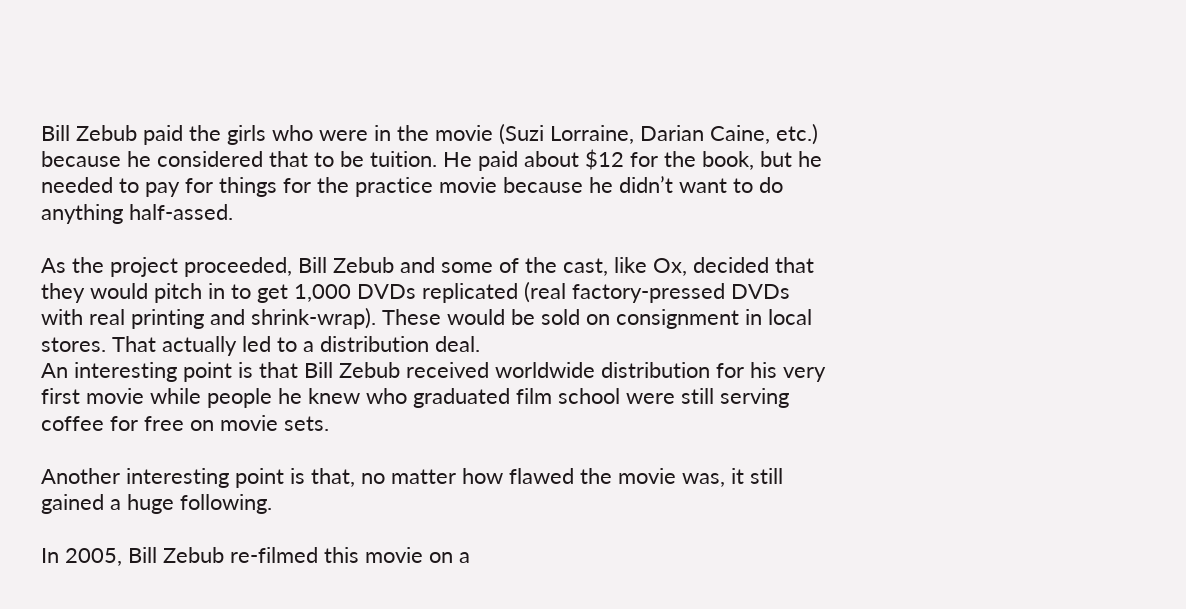Bill Zebub paid the girls who were in the movie (Suzi Lorraine, Darian Caine, etc.) because he considered that to be tuition. He paid about $12 for the book, but he needed to pay for things for the practice movie because he didn’t want to do anything half-assed.

As the project proceeded, Bill Zebub and some of the cast, like Ox, decided that they would pitch in to get 1,000 DVDs replicated (real factory-pressed DVDs with real printing and shrink-wrap). These would be sold on consignment in local stores. That actually led to a distribution deal.
An interesting point is that Bill Zebub received worldwide distribution for his very first movie while people he knew who graduated film school were still serving coffee for free on movie sets.

Another interesting point is that, no matter how flawed the movie was, it still gained a huge following.

In 2005, Bill Zebub re-filmed this movie on a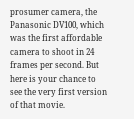prosumer camera, the Panasonic DV100, which was the first affordable camera to shoot in 24 frames per second. But here is your chance to see the very first version of that movie.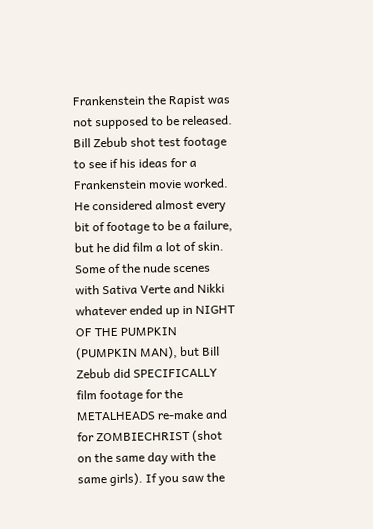Frankenstein the Rapist was not supposed to be released. Bill Zebub shot test footage to see if his ideas for a Frankenstein movie worked. He considered almost every bit of footage to be a failure, but he did film a lot of skin. Some of the nude scenes with Sativa Verte and Nikki whatever ended up in NIGHT OF THE PUMPKIN (PUMPKIN MAN), but Bill Zebub did SPECIFICALLY film footage for the METALHEADS re-make and for ZOMBIECHRIST (shot on the same day with the same girls). If you saw the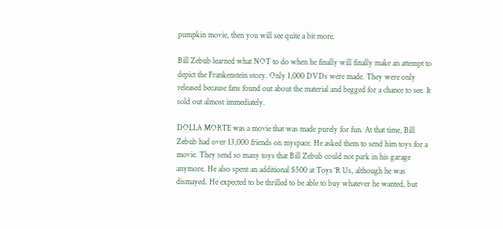pumpkin movie, then you will see quite a bit more.

Bill Zebub learned what NOT to do when he finally will finally make an attempt to depict the Frankenstein story. Only 1,000 DVDs were made. They were only released because fans found out about the material and begged for a chance to see. It sold out almost immediately.

DOLLA MORTE was a movie that was made purely for fun. At that time, Bill Zebub had over 13,000 friends on myspace. He asked them to send him toys for a movie. They send so many toys that Bill Zebub could not park in his garage anymore. He also spent an additional $500 at Toys ‘R Us, although he was dismayed. He expected to be thrilled to be able to buy whatever he wanted, but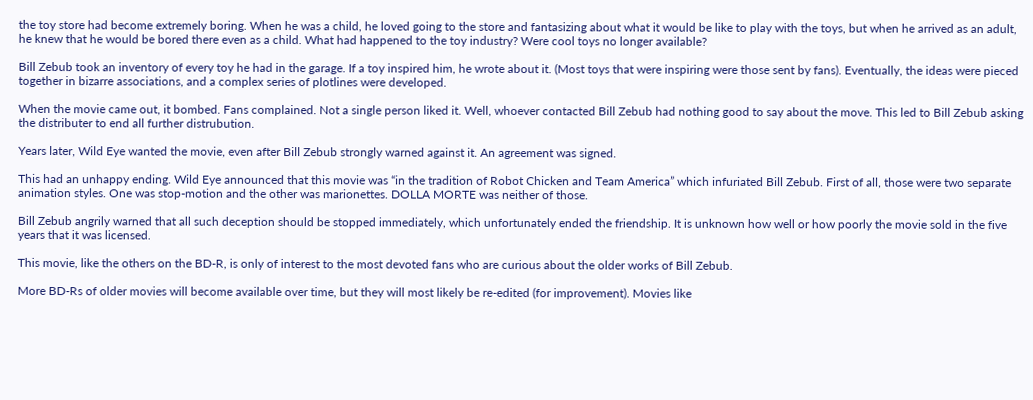the toy store had become extremely boring. When he was a child, he loved going to the store and fantasizing about what it would be like to play with the toys, but when he arrived as an adult, he knew that he would be bored there even as a child. What had happened to the toy industry? Were cool toys no longer available?

Bill Zebub took an inventory of every toy he had in the garage. If a toy inspired him, he wrote about it. (Most toys that were inspiring were those sent by fans). Eventually, the ideas were pieced together in bizarre associations, and a complex series of plotlines were developed.

When the movie came out, it bombed. Fans complained. Not a single person liked it. Well, whoever contacted Bill Zebub had nothing good to say about the move. This led to Bill Zebub asking the distributer to end all further distrubution.

Years later, Wild Eye wanted the movie, even after Bill Zebub strongly warned against it. An agreement was signed.

This had an unhappy ending. Wild Eye announced that this movie was “in the tradition of Robot Chicken and Team America” which infuriated Bill Zebub. First of all, those were two separate animation styles. One was stop-motion and the other was marionettes. DOLLA MORTE was neither of those.

Bill Zebub angrily warned that all such deception should be stopped immediately, which unfortunately ended the friendship. It is unknown how well or how poorly the movie sold in the five years that it was licensed.

This movie, like the others on the BD-R, is only of interest to the most devoted fans who are curious about the older works of Bill Zebub.

More BD-Rs of older movies will become available over time, but they will most likely be re-edited (for improvement). Movies like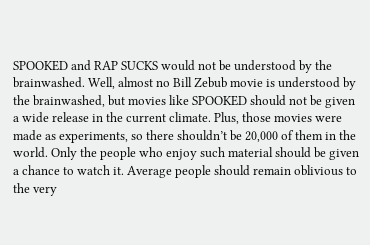SPOOKED and RAP SUCKS would not be understood by the brainwashed. Well, almost no Bill Zebub movie is understood by the brainwashed, but movies like SPOOKED should not be given a wide release in the current climate. Plus, those movies were made as experiments, so there shouldn’t be 20,000 of them in the world. Only the people who enjoy such material should be given a chance to watch it. Average people should remain oblivious to the very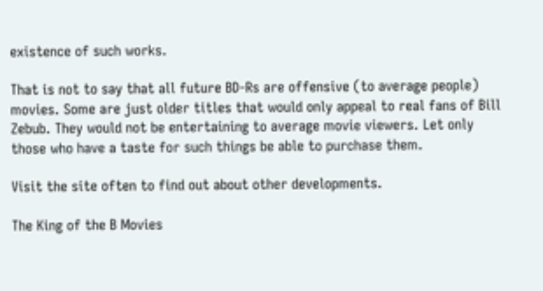existence of such works.

That is not to say that all future BD-Rs are offensive (to average people) movies. Some are just older titles that would only appeal to real fans of Bill Zebub. They would not be entertaining to average movie viewers. Let only those who have a taste for such things be able to purchase them.

Visit the site often to find out about other developments.

The King of the B Movies